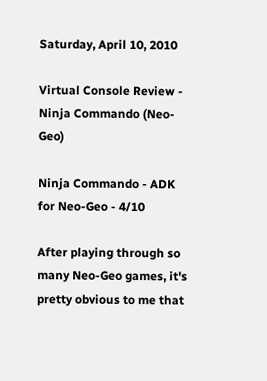Saturday, April 10, 2010

Virtual Console Review - Ninja Commando (Neo-Geo)

Ninja Commando - ADK for Neo-Geo - 4/10

After playing through so many Neo-Geo games, it's pretty obvious to me that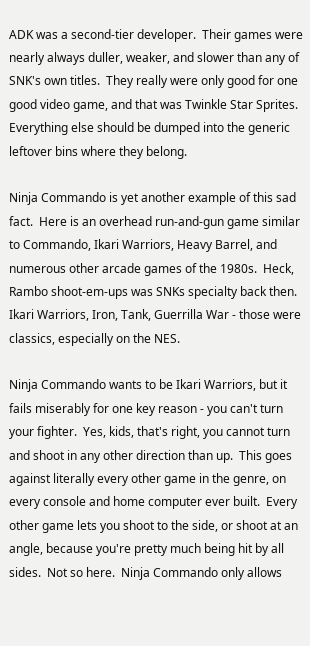ADK was a second-tier developer.  Their games were nearly always duller, weaker, and slower than any of SNK's own titles.  They really were only good for one good video game, and that was Twinkle Star Sprites.  Everything else should be dumped into the generic leftover bins where they belong.

Ninja Commando is yet another example of this sad fact.  Here is an overhead run-and-gun game similar to Commando, Ikari Warriors, Heavy Barrel, and numerous other arcade games of the 1980s.  Heck, Rambo shoot-em-ups was SNKs specialty back then.  Ikari Warriors, Iron, Tank, Guerrilla War - those were classics, especially on the NES.

Ninja Commando wants to be Ikari Warriors, but it fails miserably for one key reason - you can't turn your fighter.  Yes, kids, that's right, you cannot turn and shoot in any other direction than up.  This goes against literally every other game in the genre, on every console and home computer ever built.  Every other game lets you shoot to the side, or shoot at an angle, because you're pretty much being hit by all sides.  Not so here.  Ninja Commando only allows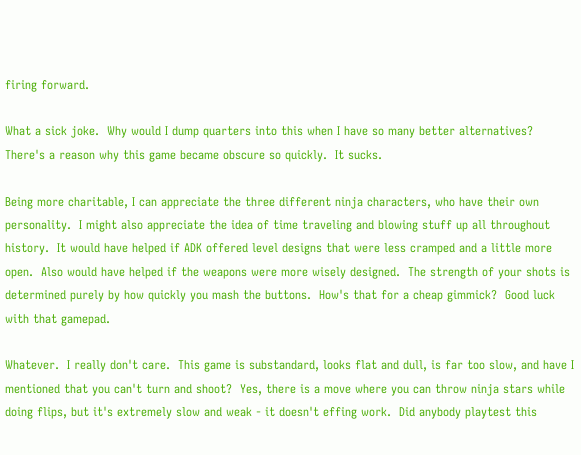firing forward.

What a sick joke.  Why would I dump quarters into this when I have so many better alternatives?  There's a reason why this game became obscure so quickly.  It sucks.

Being more charitable, I can appreciate the three different ninja characters, who have their own personality.  I might also appreciate the idea of time traveling and blowing stuff up all throughout history.  It would have helped if ADK offered level designs that were less cramped and a little more open.  Also would have helped if the weapons were more wisely designed.  The strength of your shots is determined purely by how quickly you mash the buttons.  How's that for a cheap gimmick?  Good luck with that gamepad.

Whatever.  I really don't care.  This game is substandard, looks flat and dull, is far too slow, and have I mentioned that you can't turn and shoot?  Yes, there is a move where you can throw ninja stars while doing flips, but it's extremely slow and weak - it doesn't effing work.  Did anybody playtest this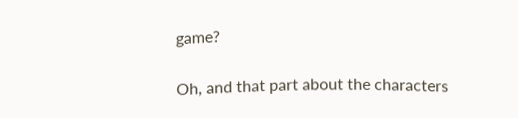game?

Oh, and that part about the characters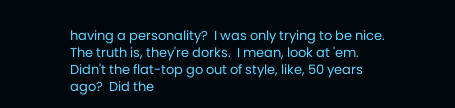having a personality?  I was only trying to be nice.  The truth is, they're dorks.  I mean, look at 'em.  Didn't the flat-top go out of style, like, 50 years ago?  Did the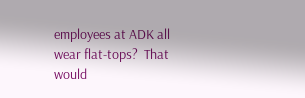employees at ADK all wear flat-tops?  That would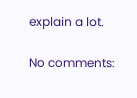explain a lot.

No comments: